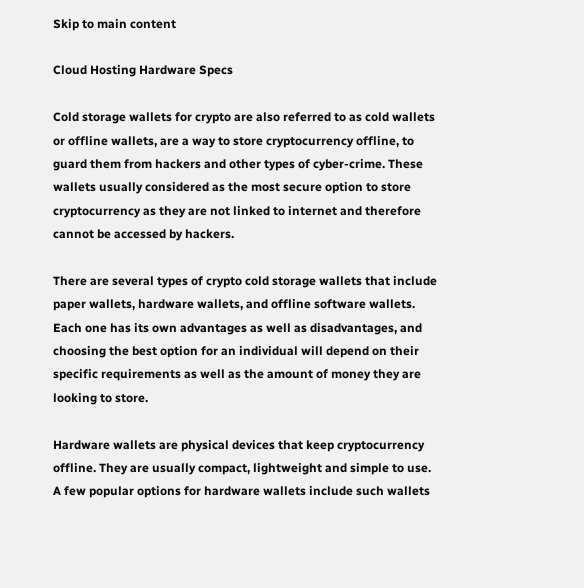Skip to main content

Cloud Hosting Hardware Specs

Cold storage wallets for crypto are also referred to as cold wallets or offline wallets, are a way to store cryptocurrency offline, to guard them from hackers and other types of cyber-crime. These wallets usually considered as the most secure option to store cryptocurrency as they are not linked to internet and therefore cannot be accessed by hackers.

There are several types of crypto cold storage wallets that include paper wallets, hardware wallets, and offline software wallets. Each one has its own advantages as well as disadvantages, and choosing the best option for an individual will depend on their specific requirements as well as the amount of money they are looking to store.

Hardware wallets are physical devices that keep cryptocurrency offline. They are usually compact, lightweight and simple to use. A few popular options for hardware wallets include such wallets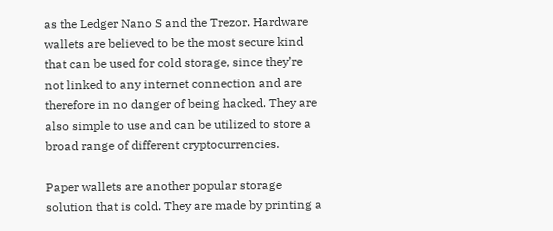as the Ledger Nano S and the Trezor. Hardware wallets are believed to be the most secure kind that can be used for cold storage, since they’re not linked to any internet connection and are therefore in no danger of being hacked. They are also simple to use and can be utilized to store a broad range of different cryptocurrencies.

Paper wallets are another popular storage solution that is cold. They are made by printing a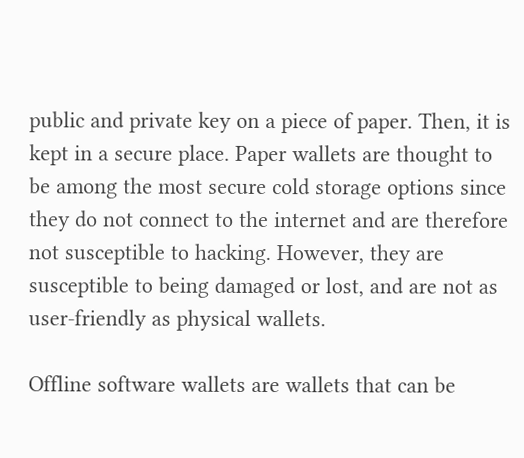public and private key on a piece of paper. Then, it is kept in a secure place. Paper wallets are thought to be among the most secure cold storage options since they do not connect to the internet and are therefore not susceptible to hacking. However, they are susceptible to being damaged or lost, and are not as user-friendly as physical wallets.

Offline software wallets are wallets that can be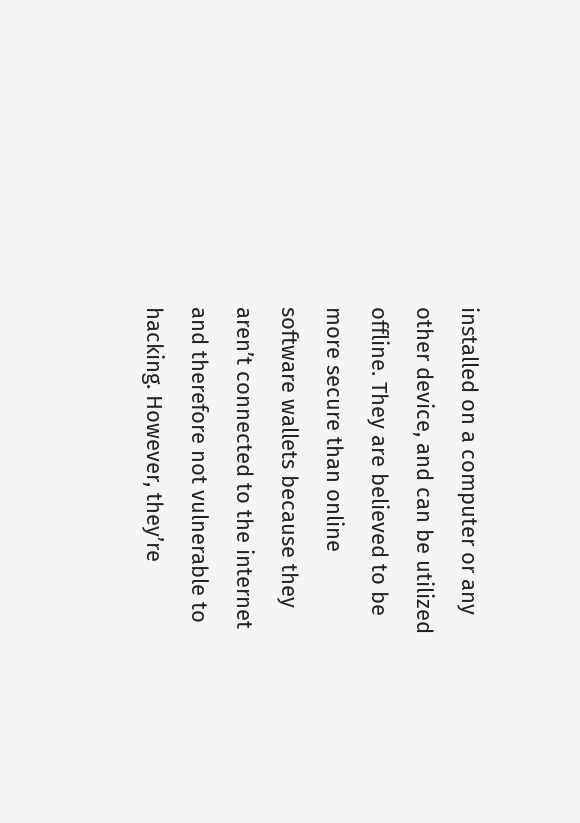installed on a computer or any other device, and can be utilized offline. They are believed to be more secure than online software wallets because they aren’t connected to the internet and therefore not vulnerable to hacking. However, they’re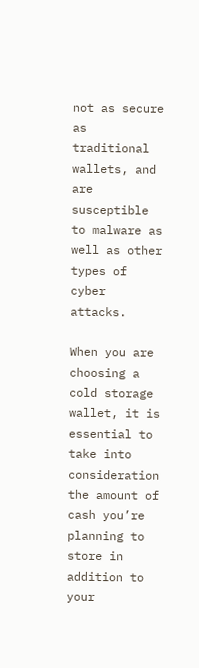not as secure as traditional wallets, and are susceptible to malware as well as other types of cyber attacks.

When you are choosing a cold storage wallet, it is essential to take into consideration the amount of cash you’re planning to store in addition to your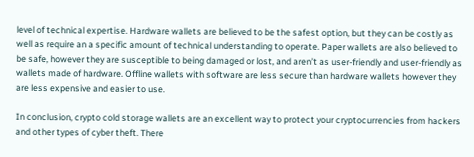level of technical expertise. Hardware wallets are believed to be the safest option, but they can be costly as well as require an a specific amount of technical understanding to operate. Paper wallets are also believed to be safe, however they are susceptible to being damaged or lost, and aren’t as user-friendly and user-friendly as wallets made of hardware. Offline wallets with software are less secure than hardware wallets however they are less expensive and easier to use.

In conclusion, crypto cold storage wallets are an excellent way to protect your cryptocurrencies from hackers and other types of cyber theft. There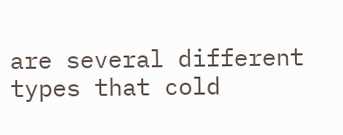are several different types that cold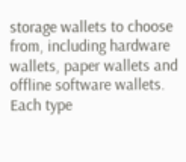storage wallets to choose from, including hardware wallets, paper wallets and offline software wallets. Each type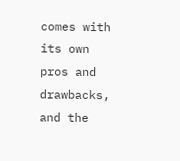comes with its own pros and drawbacks, and the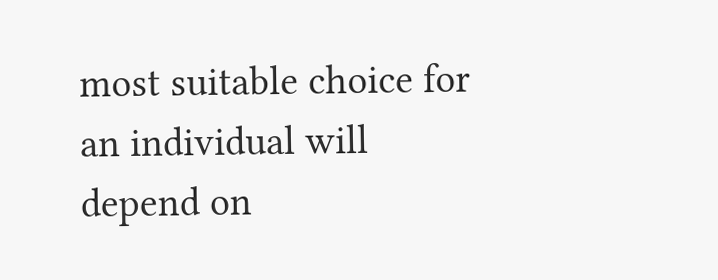most suitable choice for an individual will depend on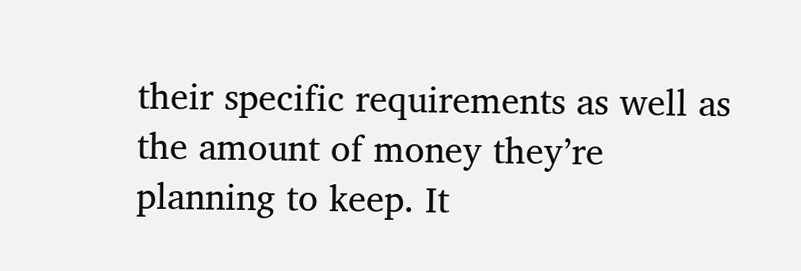their specific requirements as well as the amount of money they’re planning to keep. It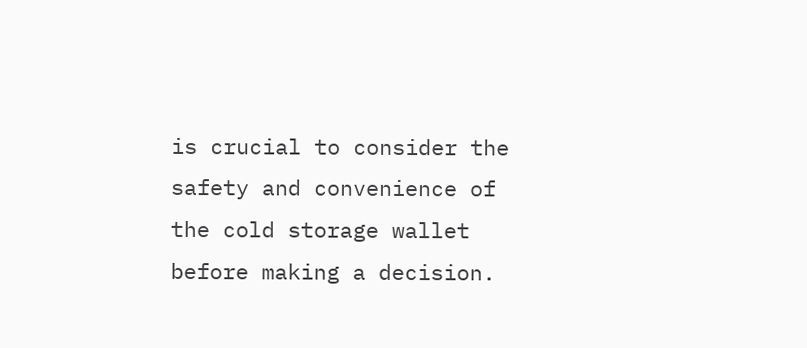is crucial to consider the safety and convenience of the cold storage wallet before making a decision.